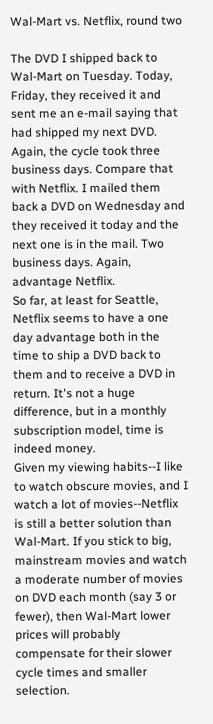Wal-Mart vs. Netflix, round two

The DVD I shipped back to Wal-Mart on Tuesday. Today, Friday, they received it and sent me an e-mail saying that had shipped my next DVD. Again, the cycle took three business days. Compare that with Netflix. I mailed them back a DVD on Wednesday and they received it today and the next one is in the mail. Two business days. Again, advantage Netflix.
So far, at least for Seattle, Netflix seems to have a one day advantage both in the time to ship a DVD back to them and to receive a DVD in return. It's not a huge difference, but in a monthly subscription model, time is indeed money.
Given my viewing habits--I like to watch obscure movies, and I watch a lot of movies--Netflix is still a better solution than Wal-Mart. If you stick to big, mainstream movies and watch a moderate number of movies on DVD each month (say 3 or fewer), then Wal-Mart lower prices will probably compensate for their slower cycle times and smaller selection.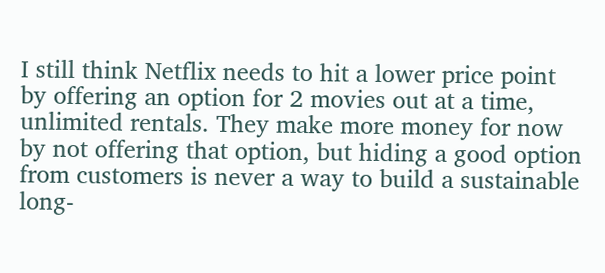I still think Netflix needs to hit a lower price point by offering an option for 2 movies out at a time, unlimited rentals. They make more money for now by not offering that option, but hiding a good option from customers is never a way to build a sustainable long-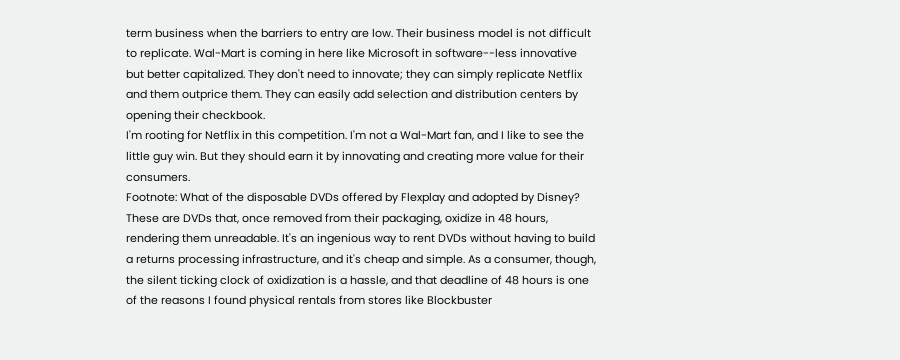term business when the barriers to entry are low. Their business model is not difficult to replicate. Wal-Mart is coming in here like Microsoft in software--less innovative but better capitalized. They don't need to innovate; they can simply replicate Netflix and them outprice them. They can easily add selection and distribution centers by opening their checkbook.
I'm rooting for Netflix in this competition. I'm not a Wal-Mart fan, and I like to see the little guy win. But they should earn it by innovating and creating more value for their consumers.
Footnote: What of the disposable DVDs offered by Flexplay and adopted by Disney? These are DVDs that, once removed from their packaging, oxidize in 48 hours, rendering them unreadable. It's an ingenious way to rent DVDs without having to build a returns processing infrastructure, and it's cheap and simple. As a consumer, though, the silent ticking clock of oxidization is a hassle, and that deadline of 48 hours is one of the reasons I found physical rentals from stores like Blockbuster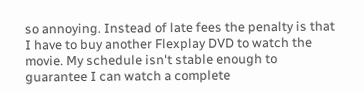so annoying. Instead of late fees the penalty is that I have to buy another Flexplay DVD to watch the movie. My schedule isn't stable enough to guarantee I can watch a complete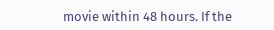movie within 48 hours. If the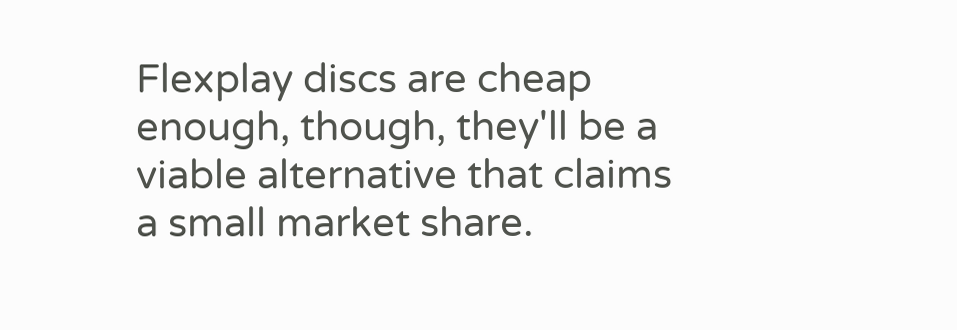Flexplay discs are cheap enough, though, they'll be a viable alternative that claims a small market share.